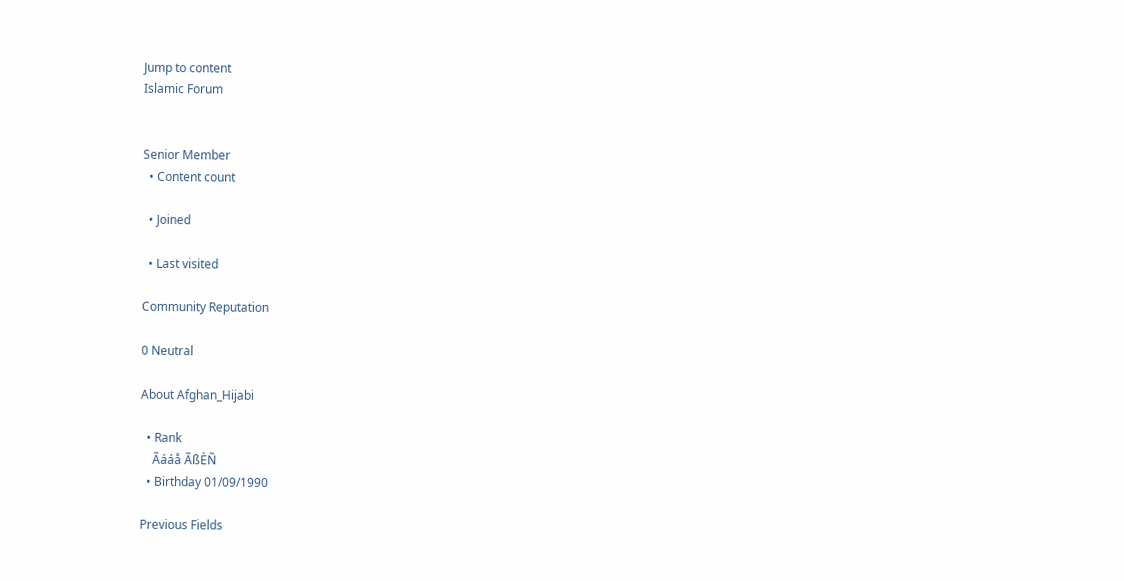Jump to content
Islamic Forum


Senior Member
  • Content count

  • Joined

  • Last visited

Community Reputation

0 Neutral

About Afghan_Hijabi

  • Rank
    Ãááå ÃßÈÑ
  • Birthday 01/09/1990

Previous Fields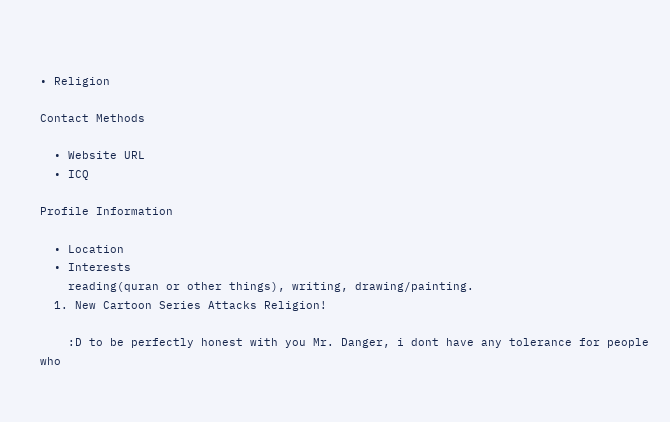• Religion

Contact Methods

  • Website URL
  • ICQ

Profile Information

  • Location
  • Interests
    reading(quran or other things), writing, drawing/painting.
  1. New Cartoon Series Attacks Religion!

    :D to be perfectly honest with you Mr. Danger, i dont have any tolerance for people who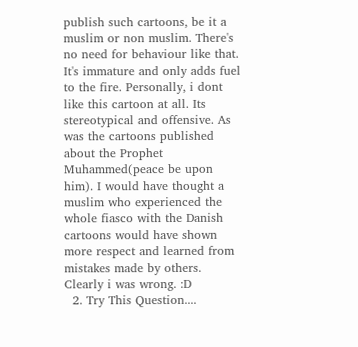publish such cartoons, be it a muslim or non muslim. There's no need for behaviour like that. It's immature and only adds fuel to the fire. Personally, i dont like this cartoon at all. Its stereotypical and offensive. As was the cartoons published about the Prophet Muhammed(peace be upon him). I would have thought a muslim who experienced the whole fiasco with the Danish cartoons would have shown more respect and learned from mistakes made by others. Clearly i was wrong. :D
  2. Try This Question....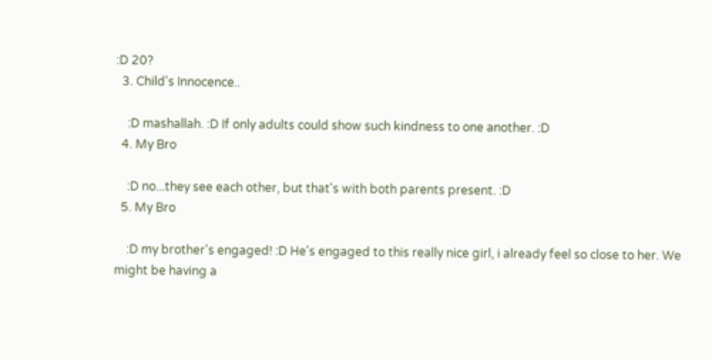:D 20?
  3. Child's Innocence..

    :D mashallah. :D If only adults could show such kindness to one another. :D
  4. My Bro

    :D no...they see each other, but that's with both parents present. :D
  5. My Bro

    :D my brother's engaged! :D He's engaged to this really nice girl, i already feel so close to her. We might be having a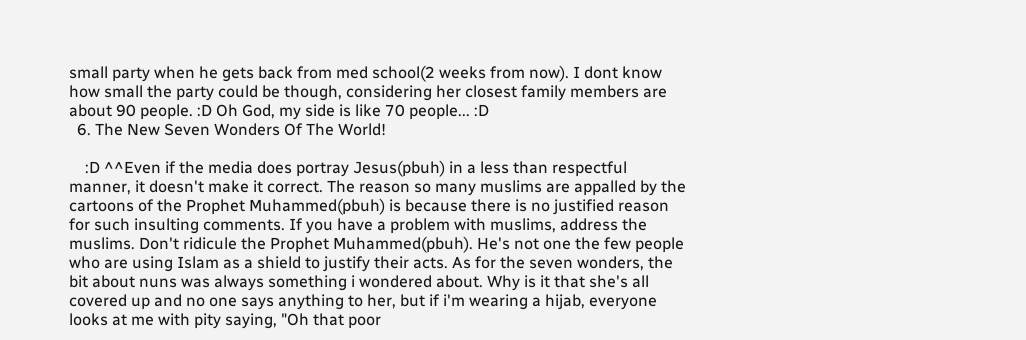small party when he gets back from med school(2 weeks from now). I dont know how small the party could be though, considering her closest family members are about 90 people. :D Oh God, my side is like 70 people... :D
  6. The New Seven Wonders Of The World!

    :D ^^Even if the media does portray Jesus(pbuh) in a less than respectful manner, it doesn't make it correct. The reason so many muslims are appalled by the cartoons of the Prophet Muhammed(pbuh) is because there is no justified reason for such insulting comments. If you have a problem with muslims, address the muslims. Don't ridicule the Prophet Muhammed(pbuh). He's not one the few people who are using Islam as a shield to justify their acts. As for the seven wonders, the bit about nuns was always something i wondered about. Why is it that she's all covered up and no one says anything to her, but if i'm wearing a hijab, everyone looks at me with pity saying, "Oh that poor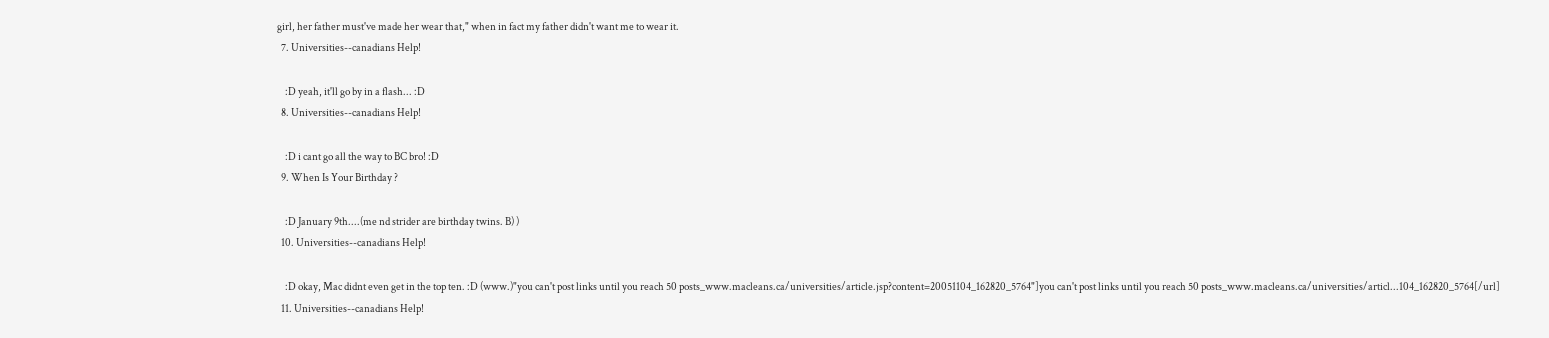girl, her father must've made her wear that," when in fact my father didn't want me to wear it.
  7. Universities--canadians Help!

    :D yeah, it'll go by in a flash... :D
  8. Universities--canadians Help!

    :D i cant go all the way to BC bro! :D
  9. When Is Your Birthday ?

    :D January 9th....(me nd strider are birthday twins. B) )
  10. Universities--canadians Help!

    :D okay, Mac didnt even get in the top ten. :D (www.)"you can't post links until you reach 50 posts_www.macleans.ca/universities/article.jsp?content=20051104_162820_5764"]you can't post links until you reach 50 posts_www.macleans.ca/universities/articl...104_162820_5764[/url]
  11. Universities--canadians Help!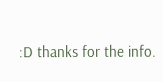:D thanks for the info.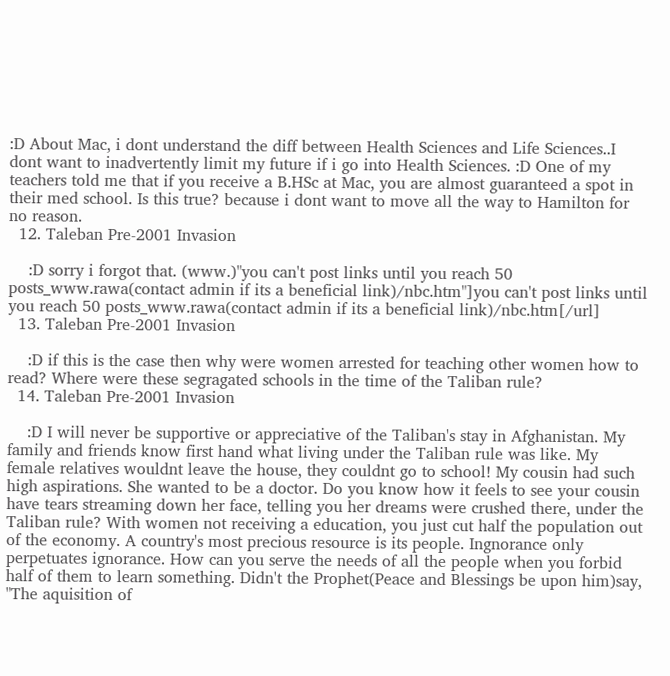:D About Mac, i dont understand the diff between Health Sciences and Life Sciences..I dont want to inadvertently limit my future if i go into Health Sciences. :D One of my teachers told me that if you receive a B.HSc at Mac, you are almost guaranteed a spot in their med school. Is this true? because i dont want to move all the way to Hamilton for no reason.
  12. Taleban Pre-2001 Invasion

    :D sorry i forgot that. (www.)"you can't post links until you reach 50 posts_www.rawa(contact admin if its a beneficial link)/nbc.htm"]you can't post links until you reach 50 posts_www.rawa(contact admin if its a beneficial link)/nbc.htm[/url]
  13. Taleban Pre-2001 Invasion

    :D if this is the case then why were women arrested for teaching other women how to read? Where were these segragated schools in the time of the Taliban rule?
  14. Taleban Pre-2001 Invasion

    :D I will never be supportive or appreciative of the Taliban's stay in Afghanistan. My family and friends know first hand what living under the Taliban rule was like. My female relatives wouldnt leave the house, they couldnt go to school! My cousin had such high aspirations. She wanted to be a doctor. Do you know how it feels to see your cousin have tears streaming down her face, telling you her dreams were crushed there, under the Taliban rule? With women not receiving a education, you just cut half the population out of the economy. A country's most precious resource is its people. Ingnorance only perpetuates ignorance. How can you serve the needs of all the people when you forbid half of them to learn something. Didn't the Prophet(Peace and Blessings be upon him)say, "The aquisition of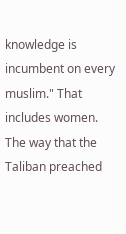knowledge is incumbent on every muslim." That includes women. The way that the Taliban preached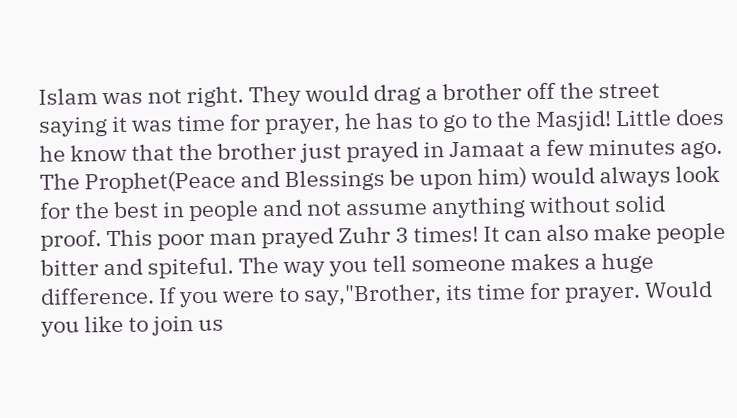Islam was not right. They would drag a brother off the street saying it was time for prayer, he has to go to the Masjid! Little does he know that the brother just prayed in Jamaat a few minutes ago. The Prophet(Peace and Blessings be upon him) would always look for the best in people and not assume anything without solid proof. This poor man prayed Zuhr 3 times! It can also make people bitter and spiteful. The way you tell someone makes a huge difference. If you were to say,"Brother, its time for prayer. Would you like to join us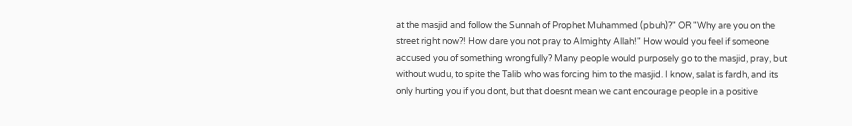at the masjid and follow the Sunnah of Prophet Muhammed (pbuh)?" OR "Why are you on the street right now?! How dare you not pray to Almighty Allah!" How would you feel if someone accused you of something wrongfully? Many people would purposely go to the masjid, pray, but without wudu, to spite the Talib who was forcing him to the masjid. I know, salat is fardh, and its only hurting you if you dont, but that doesnt mean we cant encourage people in a positive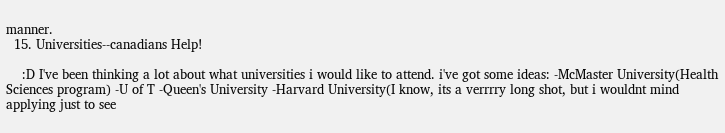manner.
  15. Universities--canadians Help!

    :D I've been thinking a lot about what universities i would like to attend. i've got some ideas: -McMaster University(Health Sciences program) -U of T -Queen's University -Harvard University(I know, its a verrrry long shot, but i wouldnt mind applying just to see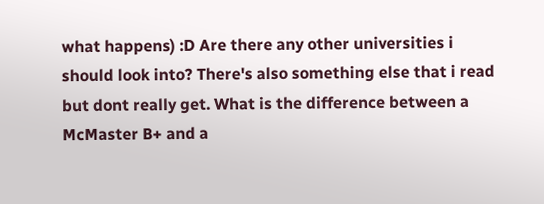what happens) :D Are there any other universities i should look into? There's also something else that i read but dont really get. What is the difference between a McMaster B+ and a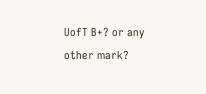UofT B+? or any other mark?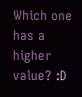Which one has a higher value? :D